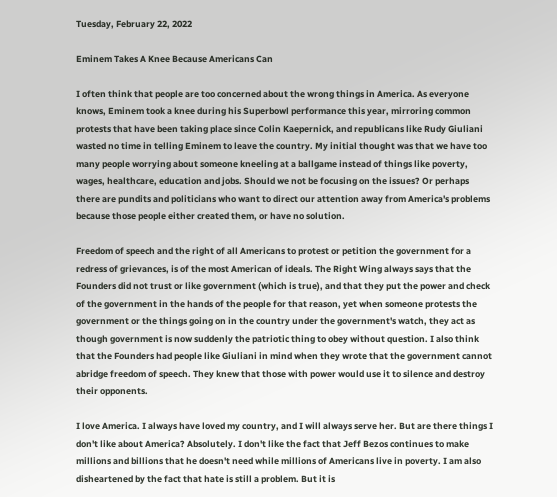Tuesday, February 22, 2022

Eminem Takes A Knee Because Americans Can

I often think that people are too concerned about the wrong things in America. As everyone knows, Eminem took a knee during his Superbowl performance this year, mirroring common protests that have been taking place since Colin Kaepernick, and republicans like Rudy Giuliani wasted no time in telling Eminem to leave the country. My initial thought was that we have too many people worrying about someone kneeling at a ballgame instead of things like poverty, wages, healthcare, education and jobs. Should we not be focusing on the issues? Or perhaps there are pundits and politicians who want to direct our attention away from America's problems because those people either created them, or have no solution.

Freedom of speech and the right of all Americans to protest or petition the government for a redress of grievances, is of the most American of ideals. The Right Wing always says that the Founders did not trust or like government (which is true), and that they put the power and check of the government in the hands of the people for that reason, yet when someone protests the government or the things going on in the country under the government's watch, they act as though government is now suddenly the patriotic thing to obey without question. I also think that the Founders had people like Giuliani in mind when they wrote that the government cannot abridge freedom of speech. They knew that those with power would use it to silence and destroy their opponents.

I love America. I always have loved my country, and I will always serve her. But are there things I don't like about America? Absolutely. I don't like the fact that Jeff Bezos continues to make millions and billions that he doesn't need while millions of Americans live in poverty. I am also disheartened by the fact that hate is still a problem. But it is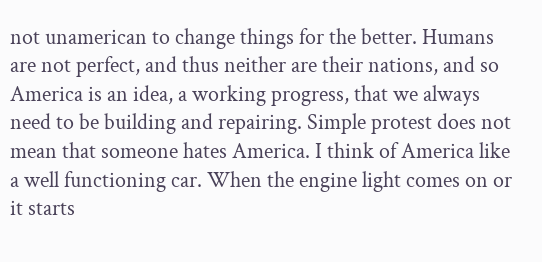not unamerican to change things for the better. Humans are not perfect, and thus neither are their nations, and so America is an idea, a working progress, that we always need to be building and repairing. Simple protest does not mean that someone hates America. I think of America like a well functioning car. When the engine light comes on or it starts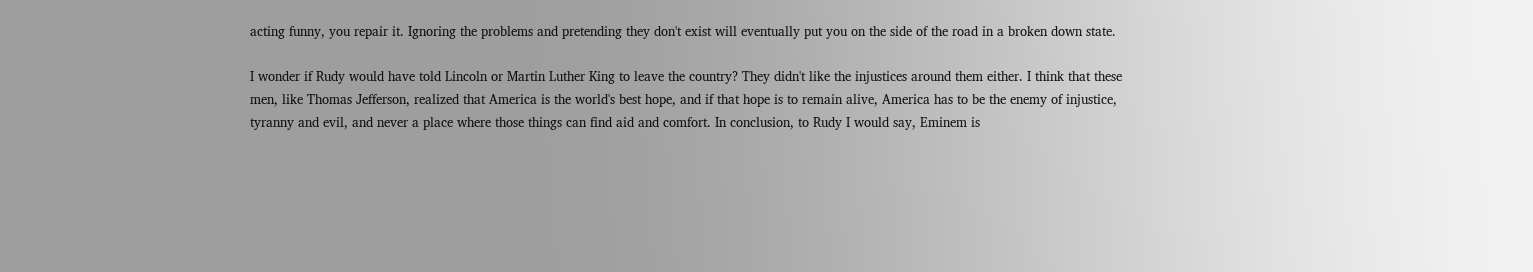acting funny, you repair it. Ignoring the problems and pretending they don't exist will eventually put you on the side of the road in a broken down state.

I wonder if Rudy would have told Lincoln or Martin Luther King to leave the country? They didn't like the injustices around them either. I think that these men, like Thomas Jefferson, realized that America is the world's best hope, and if that hope is to remain alive, America has to be the enemy of injustice, tyranny and evil, and never a place where those things can find aid and comfort. In conclusion, to Rudy I would say, Eminem is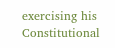exercising his Constitutional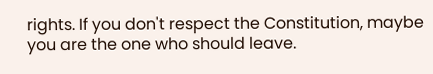rights. If you don't respect the Constitution, maybe you are the one who should leave.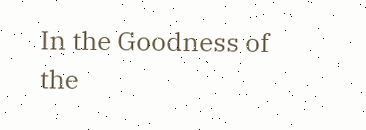In the Goodness of the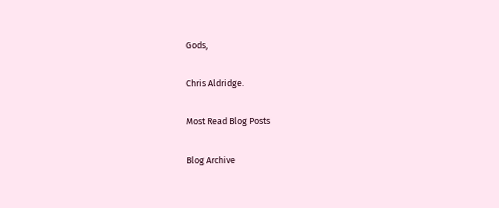Gods,

Chris Aldridge.

Most Read Blog Posts

Blog Archive